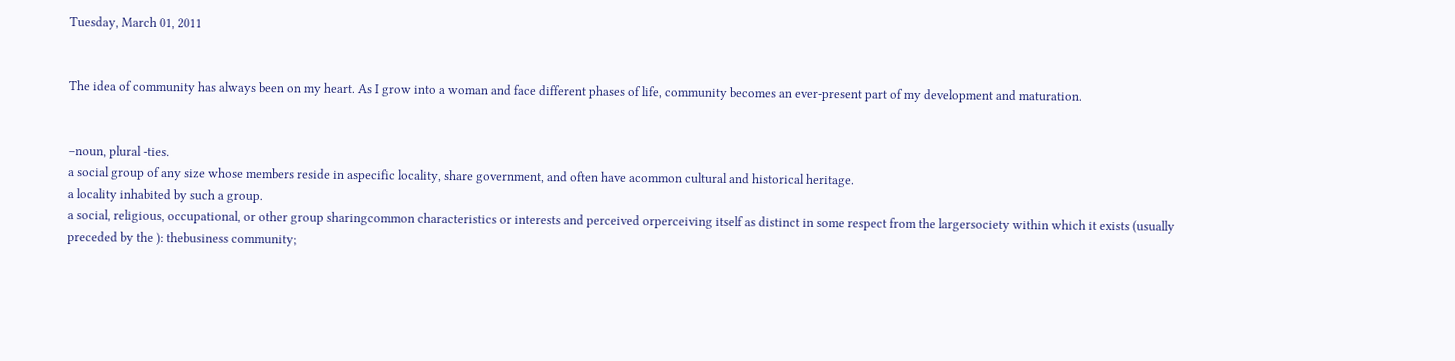Tuesday, March 01, 2011


The idea of community has always been on my heart. As I grow into a woman and face different phases of life, community becomes an ever-present part of my development and maturation.


–noun, plural -ties.
a social group of any size whose members reside in aspecific locality, share government, and often have acommon cultural and historical heritage.
a locality inhabited by such a group.
a social, religious, occupational, or other group sharingcommon characteristics or interests and perceived orperceiving itself as distinct in some respect from the largersociety within which it exists (usually preceded by the ): thebusiness community;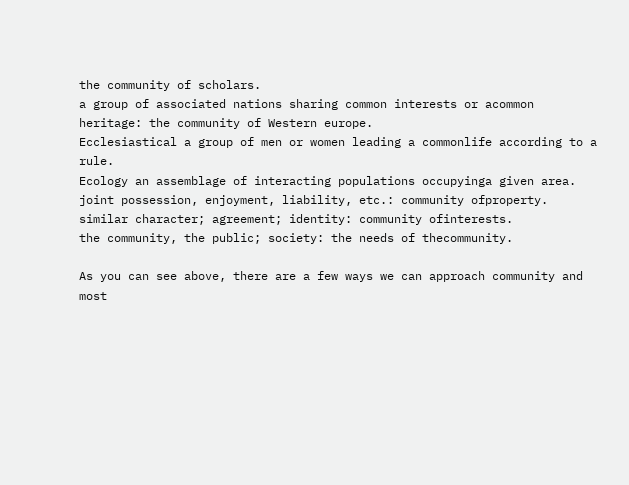the community of scholars.
a group of associated nations sharing common interests or acommon heritage: the community of Western europe.
Ecclesiastical a group of men or women leading a commonlife according to a rule.
Ecology an assemblage of interacting populations occupyinga given area.
joint possession, enjoyment, liability, etc.: community ofproperty.
similar character; agreement; identity: community ofinterests.
the community, the public; society: the needs of thecommunity.

As you can see above, there are a few ways we can approach community and most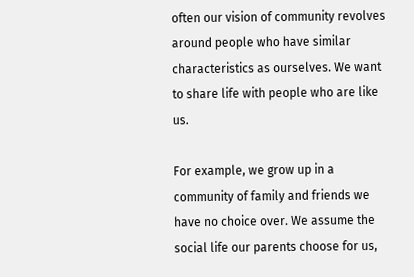often our vision of community revolves around people who have similar characteristics as ourselves. We want to share life with people who are like us.

For example, we grow up in a community of family and friends we have no choice over. We assume the social life our parents choose for us,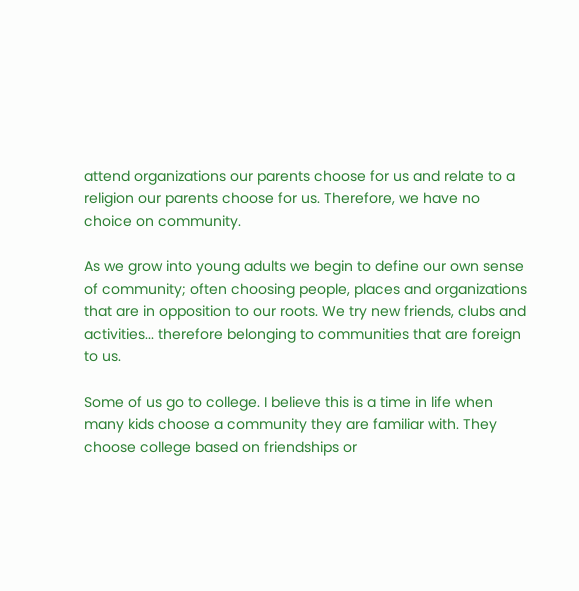attend organizations our parents choose for us and relate to a religion our parents choose for us. Therefore, we have no choice on community.

As we grow into young adults we begin to define our own sense of community; often choosing people, places and organizations that are in opposition to our roots. We try new friends, clubs and activities... therefore belonging to communities that are foreign to us.

Some of us go to college. I believe this is a time in life when many kids choose a community they are familiar with. They choose college based on friendships or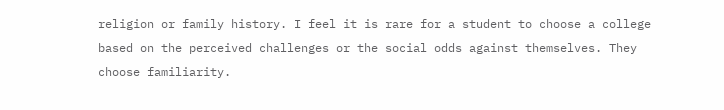religion or family history. I feel it is rare for a student to choose a college based on the perceived challenges or the social odds against themselves. They choose familiarity.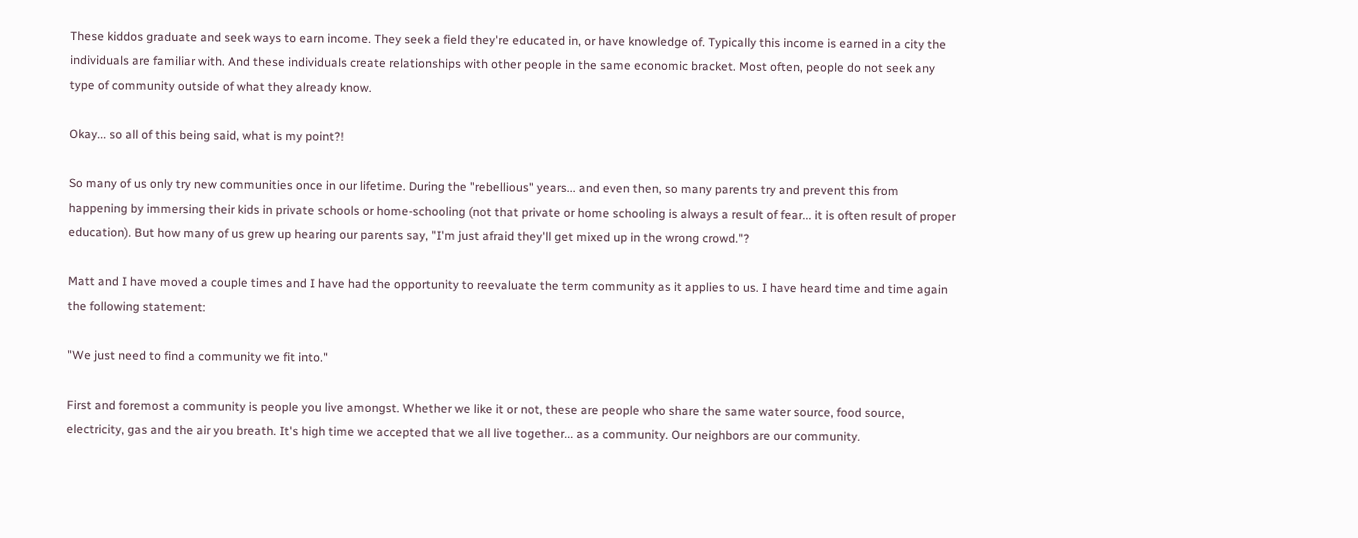These kiddos graduate and seek ways to earn income. They seek a field they're educated in, or have knowledge of. Typically this income is earned in a city the individuals are familiar with. And these individuals create relationships with other people in the same economic bracket. Most often, people do not seek any type of community outside of what they already know.

Okay... so all of this being said, what is my point?!

So many of us only try new communities once in our lifetime. During the "rebellious" years... and even then, so many parents try and prevent this from happening by immersing their kids in private schools or home-schooling (not that private or home schooling is always a result of fear... it is often result of proper education). But how many of us grew up hearing our parents say, "I'm just afraid they'll get mixed up in the wrong crowd."?

Matt and I have moved a couple times and I have had the opportunity to reevaluate the term community as it applies to us. I have heard time and time again the following statement:

"We just need to find a community we fit into."

First and foremost a community is people you live amongst. Whether we like it or not, these are people who share the same water source, food source, electricity, gas and the air you breath. It's high time we accepted that we all live together... as a community. Our neighbors are our community.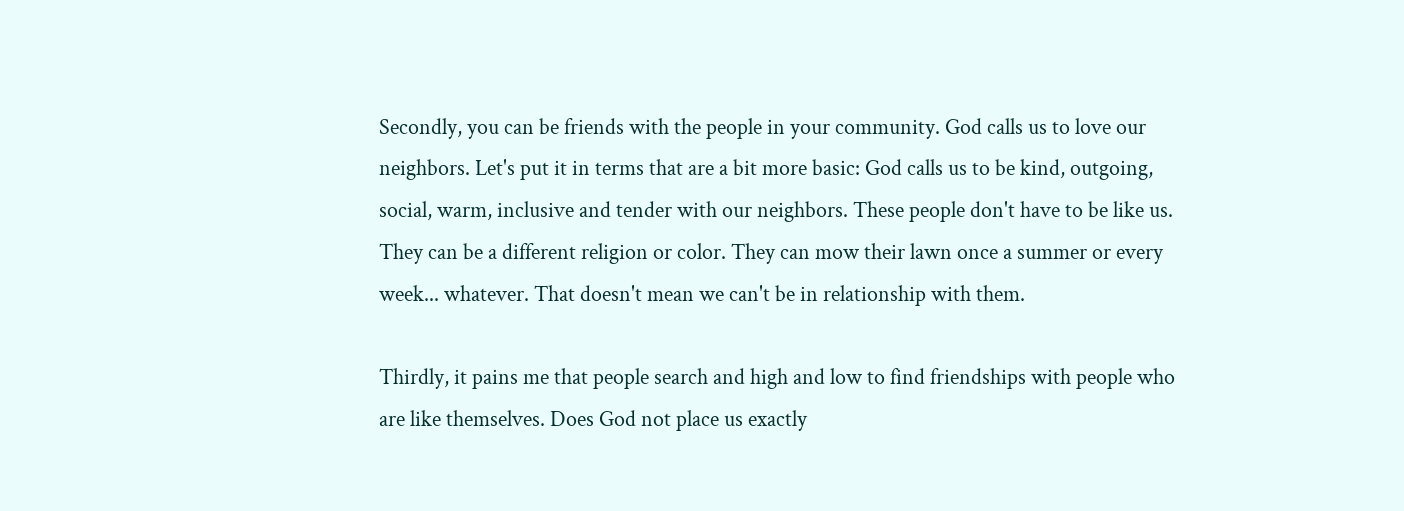Secondly, you can be friends with the people in your community. God calls us to love our neighbors. Let's put it in terms that are a bit more basic: God calls us to be kind, outgoing, social, warm, inclusive and tender with our neighbors. These people don't have to be like us. They can be a different religion or color. They can mow their lawn once a summer or every week... whatever. That doesn't mean we can't be in relationship with them.

Thirdly, it pains me that people search and high and low to find friendships with people who are like themselves. Does God not place us exactly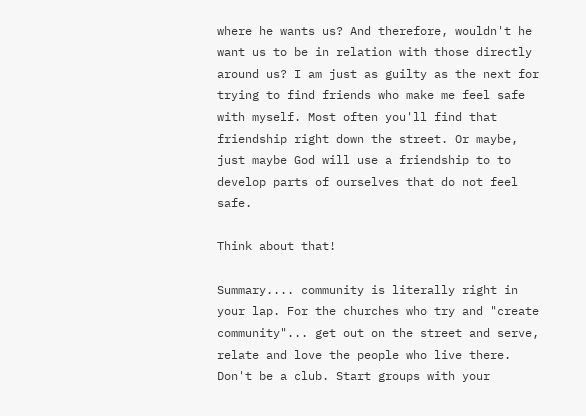where he wants us? And therefore, wouldn't he want us to be in relation with those directly around us? I am just as guilty as the next for trying to find friends who make me feel safe with myself. Most often you'll find that friendship right down the street. Or maybe, just maybe God will use a friendship to to develop parts of ourselves that do not feel safe.

Think about that!

Summary.... community is literally right in your lap. For the churches who try and "create community"... get out on the street and serve, relate and love the people who live there. Don't be a club. Start groups with your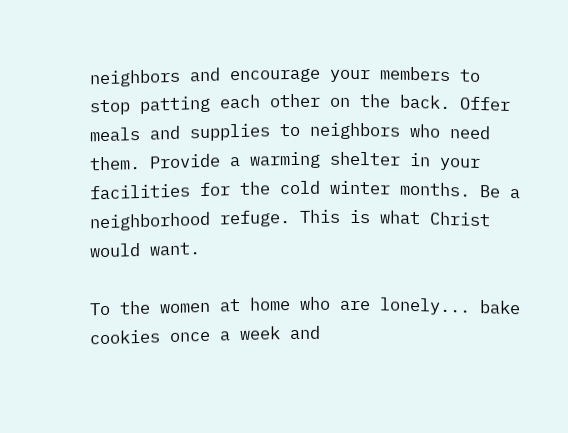neighbors and encourage your members to stop patting each other on the back. Offer meals and supplies to neighbors who need them. Provide a warming shelter in your facilities for the cold winter months. Be a neighborhood refuge. This is what Christ would want.

To the women at home who are lonely... bake cookies once a week and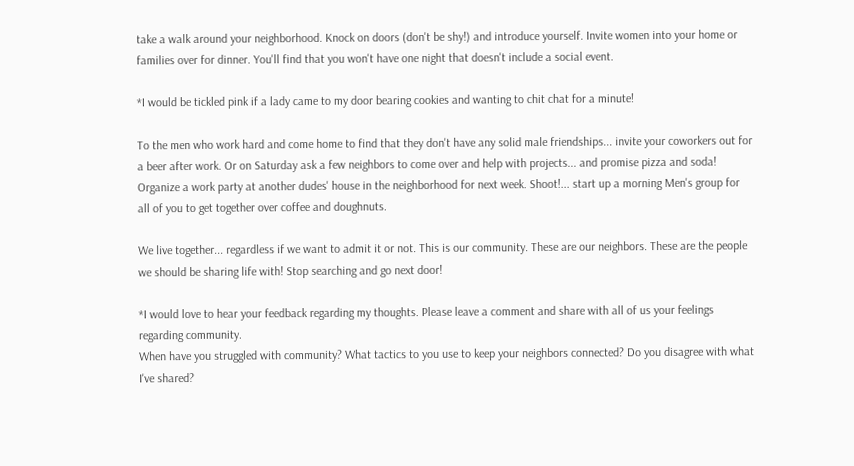take a walk around your neighborhood. Knock on doors (don't be shy!) and introduce yourself. Invite women into your home or families over for dinner. You'll find that you won't have one night that doesn't include a social event.

*I would be tickled pink if a lady came to my door bearing cookies and wanting to chit chat for a minute!

To the men who work hard and come home to find that they don't have any solid male friendships... invite your coworkers out for a beer after work. Or on Saturday ask a few neighbors to come over and help with projects... and promise pizza and soda! Organize a work party at another dudes' house in the neighborhood for next week. Shoot!... start up a morning Men's group for all of you to get together over coffee and doughnuts.

We live together... regardless if we want to admit it or not. This is our community. These are our neighbors. These are the people we should be sharing life with! Stop searching and go next door!

*I would love to hear your feedback regarding my thoughts. Please leave a comment and share with all of us your feelings regarding community.
When have you struggled with community? What tactics to you use to keep your neighbors connected? Do you disagree with what I've shared?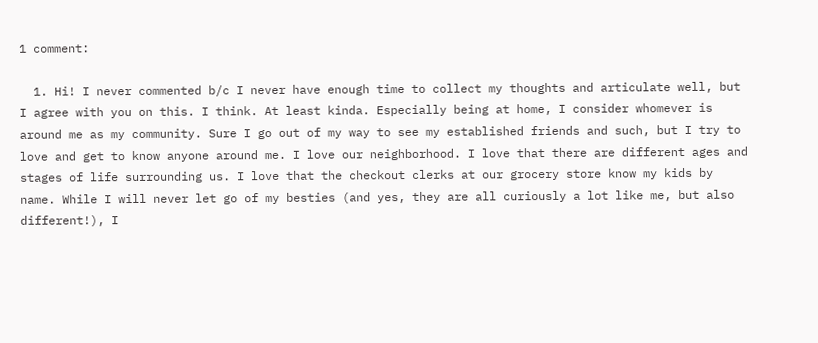1 comment:

  1. Hi! I never commented b/c I never have enough time to collect my thoughts and articulate well, but I agree with you on this. I think. At least kinda. Especially being at home, I consider whomever is around me as my community. Sure I go out of my way to see my established friends and such, but I try to love and get to know anyone around me. I love our neighborhood. I love that there are different ages and stages of life surrounding us. I love that the checkout clerks at our grocery store know my kids by name. While I will never let go of my besties (and yes, they are all curiously a lot like me, but also different!), I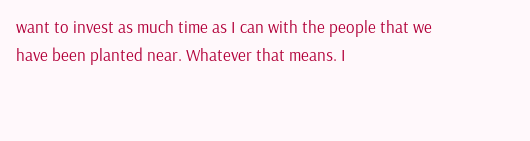want to invest as much time as I can with the people that we have been planted near. Whatever that means. I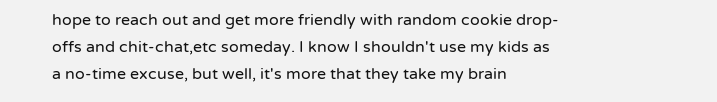hope to reach out and get more friendly with random cookie drop-offs and chit-chat,etc someday. I know I shouldn't use my kids as a no-time excuse, but well, it's more that they take my brain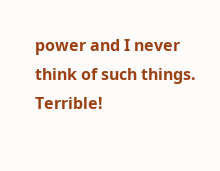power and I never think of such things. Terrible!